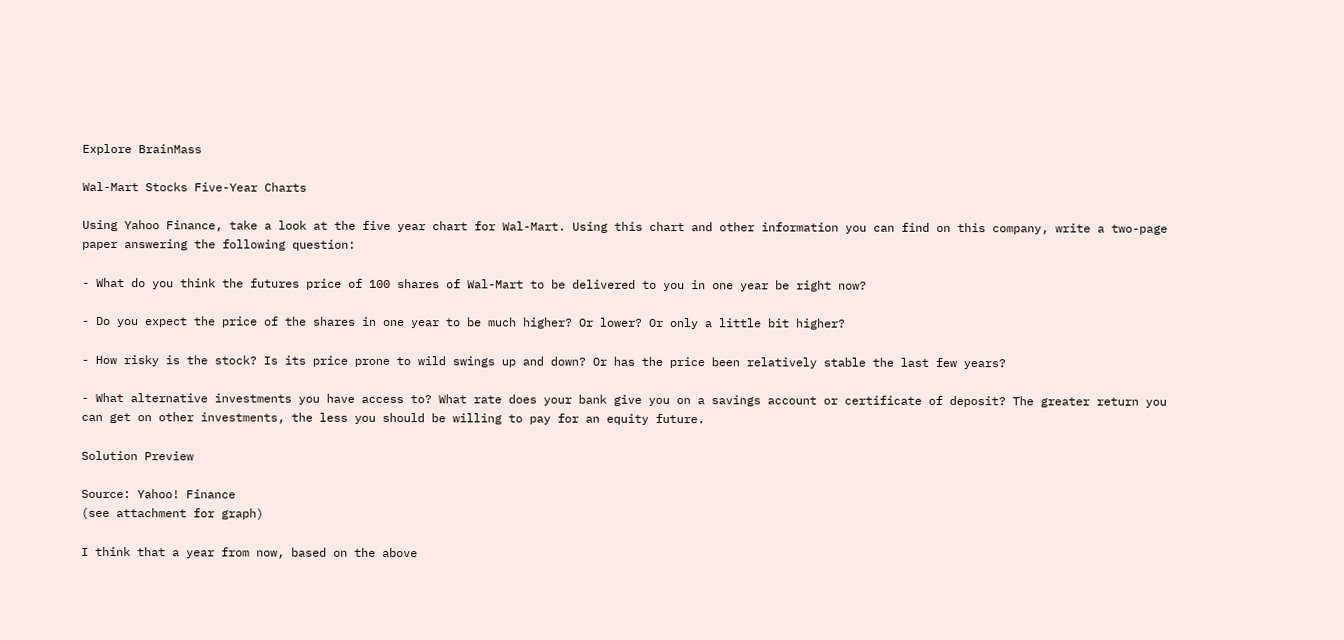Explore BrainMass

Wal-Mart Stocks Five-Year Charts

Using Yahoo Finance, take a look at the five year chart for Wal-Mart. Using this chart and other information you can find on this company, write a two-page paper answering the following question:

- What do you think the futures price of 100 shares of Wal-Mart to be delivered to you in one year be right now?

- Do you expect the price of the shares in one year to be much higher? Or lower? Or only a little bit higher?

- How risky is the stock? Is its price prone to wild swings up and down? Or has the price been relatively stable the last few years?

- What alternative investments you have access to? What rate does your bank give you on a savings account or certificate of deposit? The greater return you can get on other investments, the less you should be willing to pay for an equity future.

Solution Preview

Source: Yahoo! Finance
(see attachment for graph)

I think that a year from now, based on the above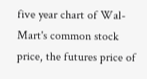five year chart of Wal-Mart's common stock price, the futures price of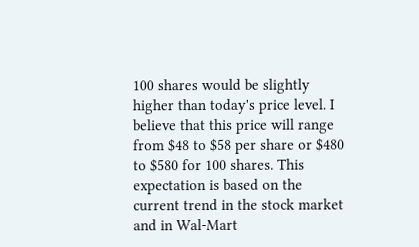100 shares would be slightly higher than today's price level. I believe that this price will range from $48 to $58 per share or $480 to $580 for 100 shares. This expectation is based on the current trend in the stock market and in Wal-Mart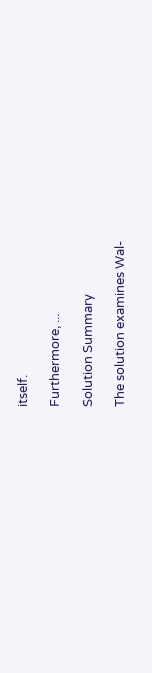itself.

Furthermore, ...

Solution Summary

The solution examines Wal-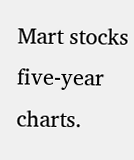Mart stocks five-year charts.